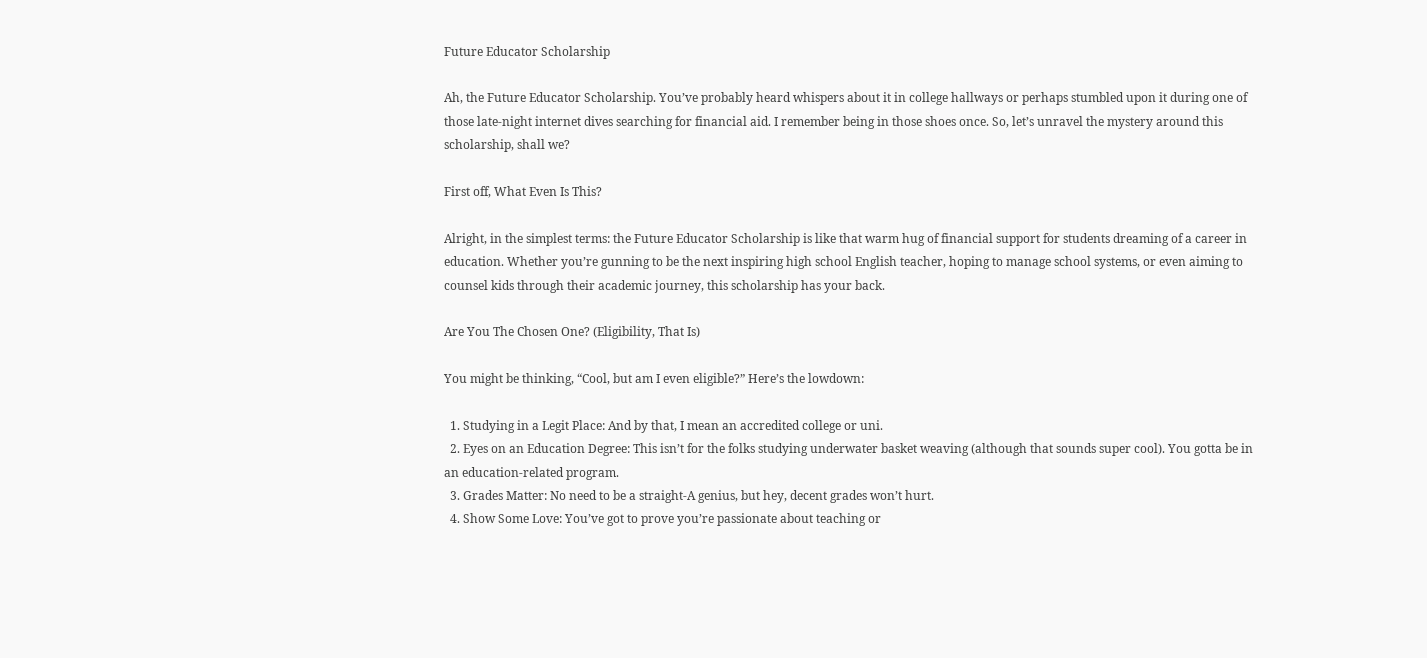Future Educator Scholarship

Ah, the Future Educator Scholarship. You’ve probably heard whispers about it in college hallways or perhaps stumbled upon it during one of those late-night internet dives searching for financial aid. I remember being in those shoes once. So, let’s unravel the mystery around this scholarship, shall we?

First off, What Even Is This?

Alright, in the simplest terms: the Future Educator Scholarship is like that warm hug of financial support for students dreaming of a career in education. Whether you’re gunning to be the next inspiring high school English teacher, hoping to manage school systems, or even aiming to counsel kids through their academic journey, this scholarship has your back.

Are You The Chosen One? (Eligibility, That Is)

You might be thinking, “Cool, but am I even eligible?” Here’s the lowdown:

  1. Studying in a Legit Place: And by that, I mean an accredited college or uni.
  2. Eyes on an Education Degree: This isn’t for the folks studying underwater basket weaving (although that sounds super cool). You gotta be in an education-related program.
  3. Grades Matter: No need to be a straight-A genius, but hey, decent grades won’t hurt.
  4. Show Some Love: You’ve got to prove you’re passionate about teaching or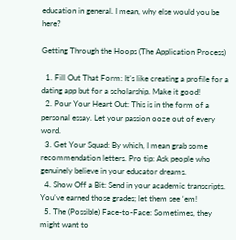education in general. I mean, why else would you be here?

Getting Through the Hoops (The Application Process)

  1. Fill Out That Form: It’s like creating a profile for a dating app but for a scholarship. Make it good!
  2. Pour Your Heart Out: This is in the form of a personal essay. Let your passion ooze out of every word.
  3. Get Your Squad: By which, I mean grab some recommendation letters. Pro tip: Ask people who genuinely believe in your educator dreams.
  4. Show Off a Bit: Send in your academic transcripts. You’ve earned those grades; let them see ‘em!
  5. The (Possible) Face-to-Face: Sometimes, they might want to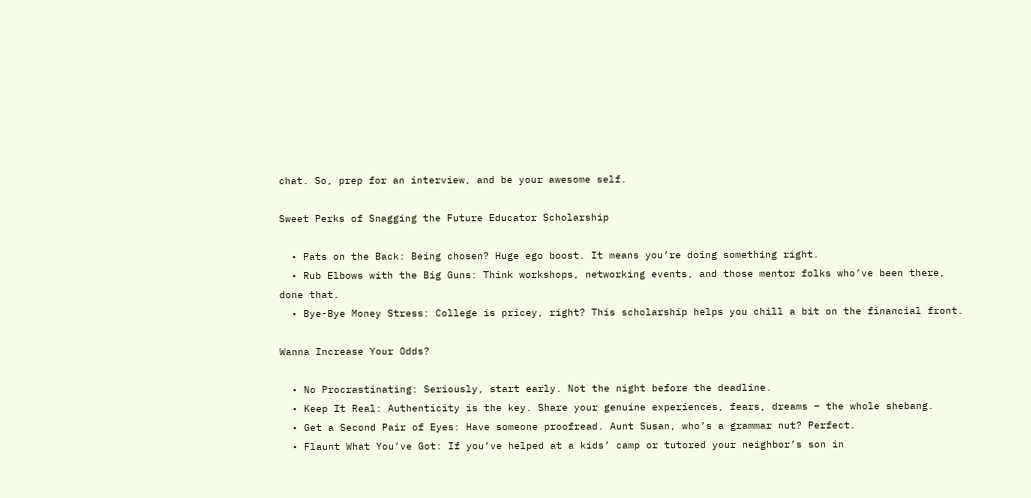chat. So, prep for an interview, and be your awesome self.

Sweet Perks of Snagging the Future Educator Scholarship

  • Pats on the Back: Being chosen? Huge ego boost. It means you’re doing something right.
  • Rub Elbows with the Big Guns: Think workshops, networking events, and those mentor folks who’ve been there, done that.
  • Bye-Bye Money Stress: College is pricey, right? This scholarship helps you chill a bit on the financial front.

Wanna Increase Your Odds?

  • No Procrastinating: Seriously, start early. Not the night before the deadline.
  • Keep It Real: Authenticity is the key. Share your genuine experiences, fears, dreams – the whole shebang.
  • Get a Second Pair of Eyes: Have someone proofread. Aunt Susan, who’s a grammar nut? Perfect.
  • Flaunt What You’ve Got: If you’ve helped at a kids’ camp or tutored your neighbor’s son in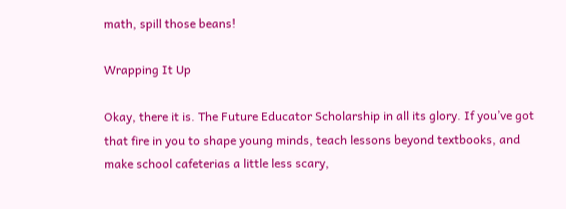math, spill those beans!

Wrapping It Up

Okay, there it is. The Future Educator Scholarship in all its glory. If you’ve got that fire in you to shape young minds, teach lessons beyond textbooks, and make school cafeterias a little less scary,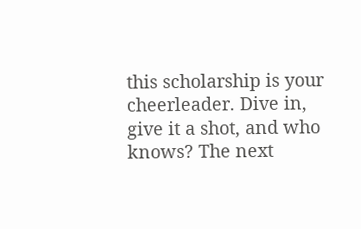this scholarship is your cheerleader. Dive in, give it a shot, and who knows? The next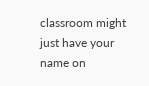classroom might just have your name on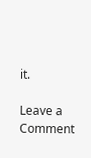it.

Leave a Comment